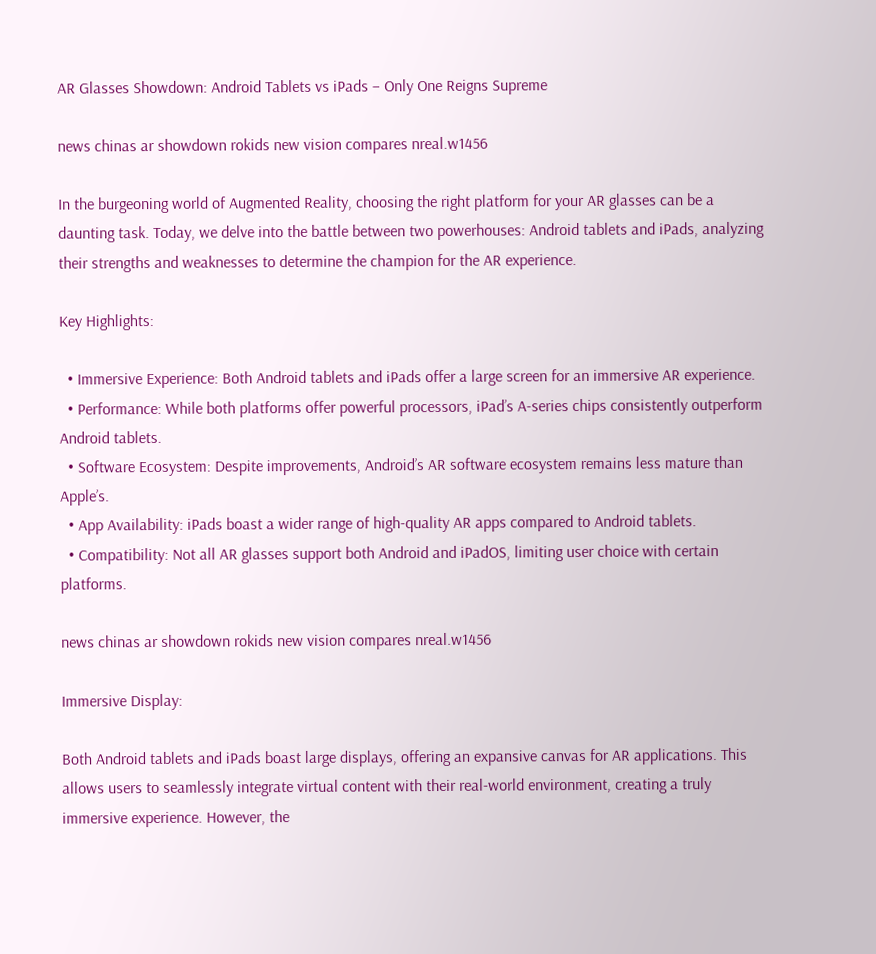AR Glasses Showdown: Android Tablets vs iPads – Only One Reigns Supreme

news chinas ar showdown rokids new vision compares nreal.w1456

In the burgeoning world of Augmented Reality, choosing the right platform for your AR glasses can be a daunting task. Today, we delve into the battle between two powerhouses: Android tablets and iPads, analyzing their strengths and weaknesses to determine the champion for the AR experience.

Key Highlights:

  • Immersive Experience: Both Android tablets and iPads offer a large screen for an immersive AR experience.
  • Performance: While both platforms offer powerful processors, iPad’s A-series chips consistently outperform Android tablets.
  • Software Ecosystem: Despite improvements, Android’s AR software ecosystem remains less mature than Apple’s.
  • App Availability: iPads boast a wider range of high-quality AR apps compared to Android tablets.
  • Compatibility: Not all AR glasses support both Android and iPadOS, limiting user choice with certain platforms.

news chinas ar showdown rokids new vision compares nreal.w1456

Immersive Display:

Both Android tablets and iPads boast large displays, offering an expansive canvas for AR applications. This allows users to seamlessly integrate virtual content with their real-world environment, creating a truly immersive experience. However, the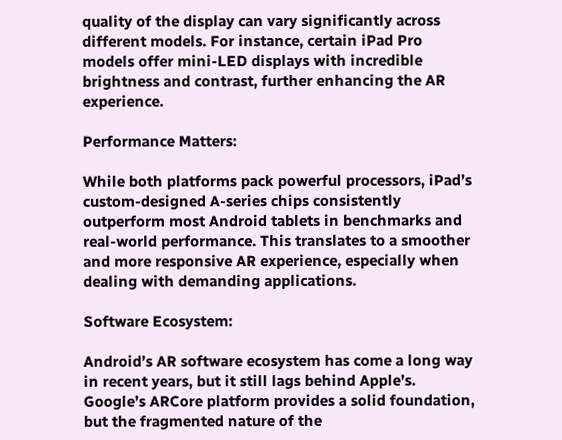quality of the display can vary significantly across different models. For instance, certain iPad Pro models offer mini-LED displays with incredible brightness and contrast, further enhancing the AR experience.

Performance Matters:

While both platforms pack powerful processors, iPad’s custom-designed A-series chips consistently outperform most Android tablets in benchmarks and real-world performance. This translates to a smoother and more responsive AR experience, especially when dealing with demanding applications.

Software Ecosystem:

Android’s AR software ecosystem has come a long way in recent years, but it still lags behind Apple’s. Google’s ARCore platform provides a solid foundation, but the fragmented nature of the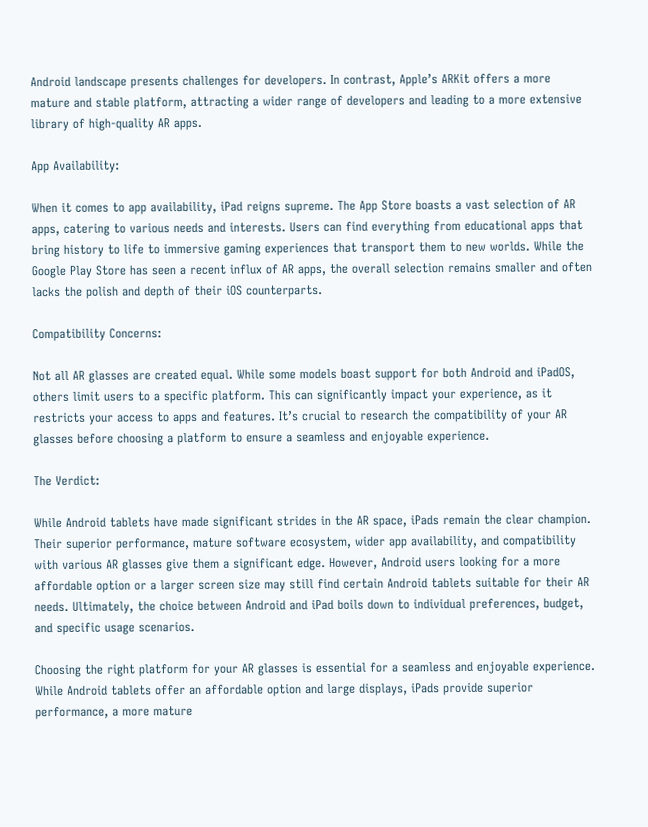Android landscape presents challenges for developers. In contrast, Apple’s ARKit offers a more mature and stable platform, attracting a wider range of developers and leading to a more extensive library of high-quality AR apps.

App Availability:

When it comes to app availability, iPad reigns supreme. The App Store boasts a vast selection of AR apps, catering to various needs and interests. Users can find everything from educational apps that bring history to life to immersive gaming experiences that transport them to new worlds. While the Google Play Store has seen a recent influx of AR apps, the overall selection remains smaller and often lacks the polish and depth of their iOS counterparts.

Compatibility Concerns:

Not all AR glasses are created equal. While some models boast support for both Android and iPadOS, others limit users to a specific platform. This can significantly impact your experience, as it restricts your access to apps and features. It’s crucial to research the compatibility of your AR glasses before choosing a platform to ensure a seamless and enjoyable experience.

The Verdict:

While Android tablets have made significant strides in the AR space, iPads remain the clear champion. Their superior performance, mature software ecosystem, wider app availability, and compatibility with various AR glasses give them a significant edge. However, Android users looking for a more affordable option or a larger screen size may still find certain Android tablets suitable for their AR needs. Ultimately, the choice between Android and iPad boils down to individual preferences, budget, and specific usage scenarios.

Choosing the right platform for your AR glasses is essential for a seamless and enjoyable experience. While Android tablets offer an affordable option and large displays, iPads provide superior performance, a more mature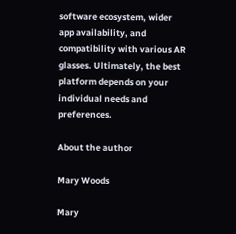software ecosystem, wider app availability, and compatibility with various AR glasses. Ultimately, the best platform depends on your individual needs and preferences.

About the author

Mary Woods

Mary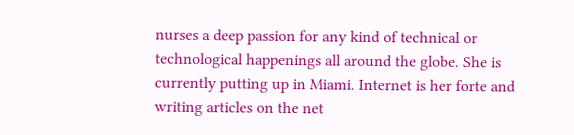nurses a deep passion for any kind of technical or technological happenings all around the globe. She is currently putting up in Miami. Internet is her forte and writing articles on the net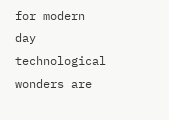for modern day technological wonders are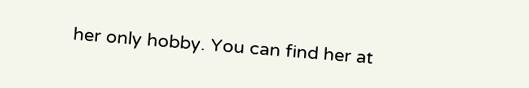her only hobby. You can find her at